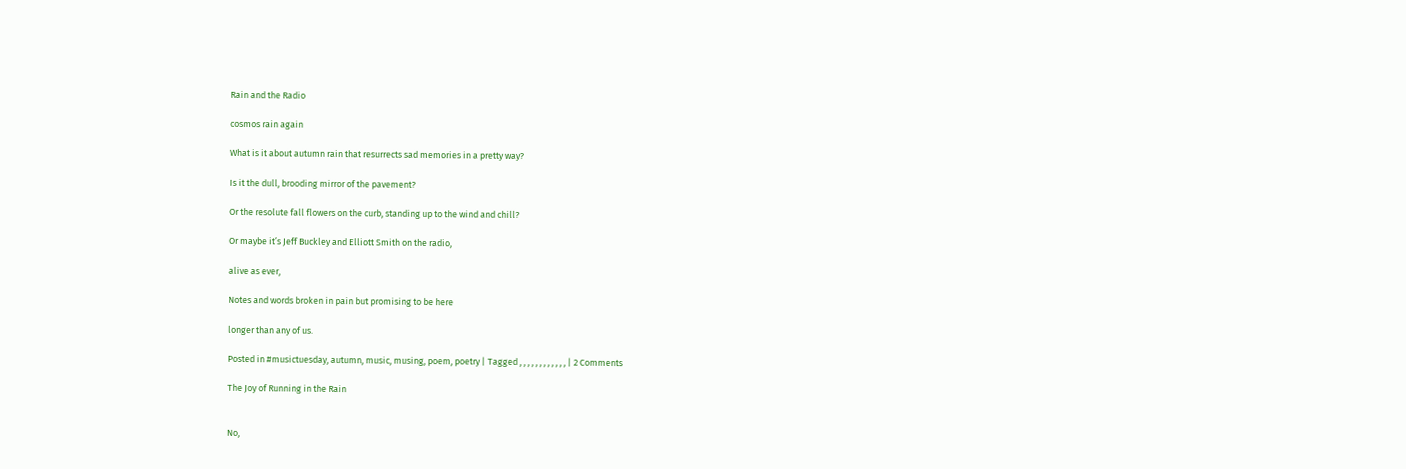Rain and the Radio

cosmos rain again

What is it about autumn rain that resurrects sad memories in a pretty way?

Is it the dull, brooding mirror of the pavement?

Or the resolute fall flowers on the curb, standing up to the wind and chill?

Or maybe it’s Jeff Buckley and Elliott Smith on the radio,

alive as ever,

Notes and words broken in pain but promising to be here

longer than any of us.

Posted in #musictuesday, autumn, music, musing, poem, poetry | Tagged , , , , , , , , , , , , | 2 Comments

The Joy of Running in the Rain


No,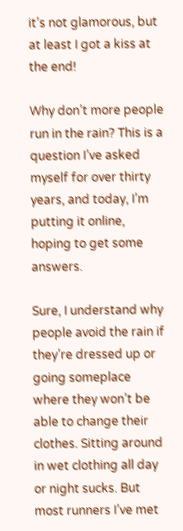it’s not glamorous, but at least I got a kiss at the end!

Why don’t more people run in the rain? This is a question I’ve asked myself for over thirty years, and today, I’m putting it online, hoping to get some answers.

Sure, I understand why people avoid the rain if they’re dressed up or going someplace where they won’t be able to change their clothes. Sitting around in wet clothing all day or night sucks. But most runners I’ve met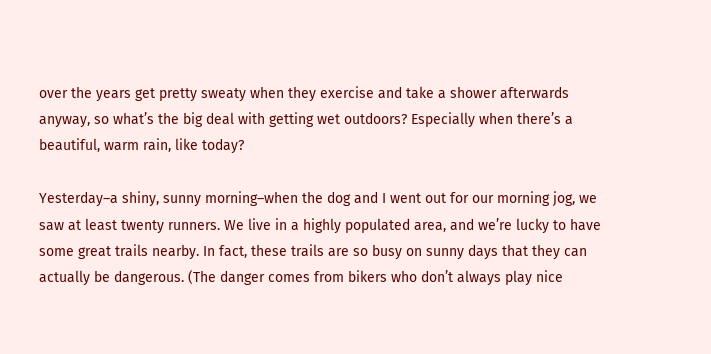over the years get pretty sweaty when they exercise and take a shower afterwards anyway, so what’s the big deal with getting wet outdoors? Especially when there’s a beautiful, warm rain, like today?

Yesterday–a shiny, sunny morning–when the dog and I went out for our morning jog, we saw at least twenty runners. We live in a highly populated area, and we’re lucky to have some great trails nearby. In fact, these trails are so busy on sunny days that they can actually be dangerous. (The danger comes from bikers who don’t always play nice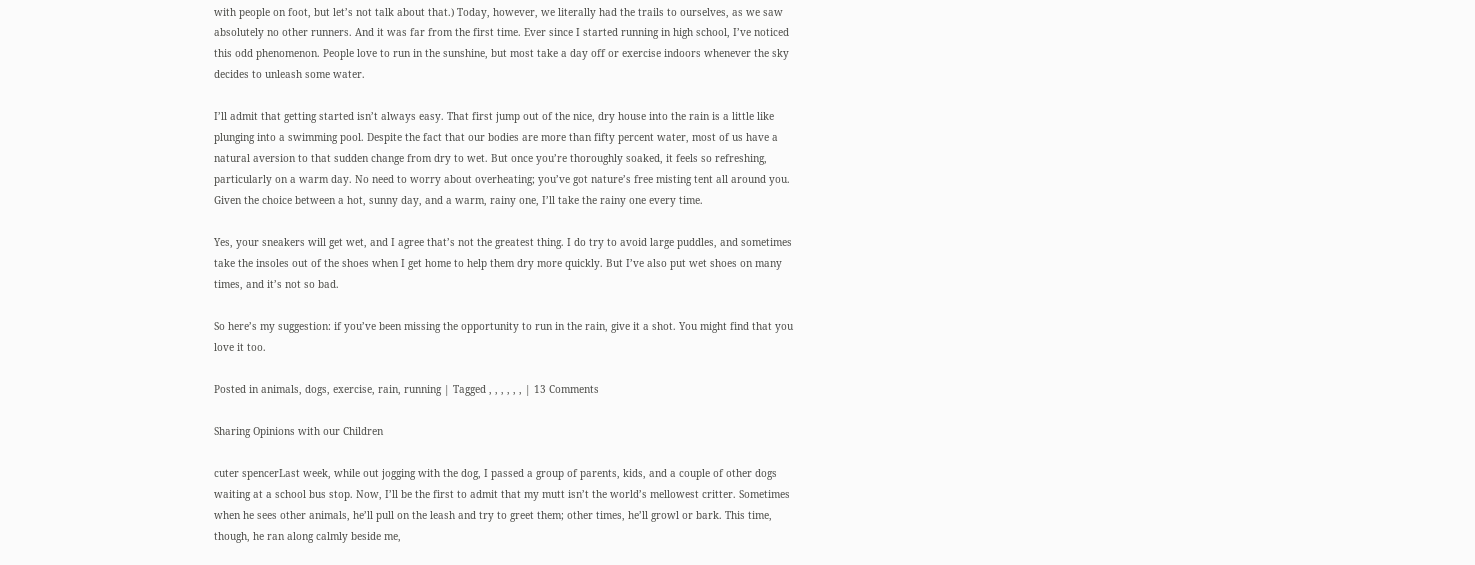with people on foot, but let’s not talk about that.) Today, however, we literally had the trails to ourselves, as we saw absolutely no other runners. And it was far from the first time. Ever since I started running in high school, I’ve noticed this odd phenomenon. People love to run in the sunshine, but most take a day off or exercise indoors whenever the sky decides to unleash some water.

I’ll admit that getting started isn’t always easy. That first jump out of the nice, dry house into the rain is a little like plunging into a swimming pool. Despite the fact that our bodies are more than fifty percent water, most of us have a natural aversion to that sudden change from dry to wet. But once you’re thoroughly soaked, it feels so refreshing, particularly on a warm day. No need to worry about overheating; you’ve got nature’s free misting tent all around you. Given the choice between a hot, sunny day, and a warm, rainy one, I’ll take the rainy one every time.

Yes, your sneakers will get wet, and I agree that’s not the greatest thing. I do try to avoid large puddles, and sometimes take the insoles out of the shoes when I get home to help them dry more quickly. But I’ve also put wet shoes on many times, and it’s not so bad.

So here’s my suggestion: if you’ve been missing the opportunity to run in the rain, give it a shot. You might find that you love it too.

Posted in animals, dogs, exercise, rain, running | Tagged , , , , , , | 13 Comments

Sharing Opinions with our Children

cuter spencerLast week, while out jogging with the dog, I passed a group of parents, kids, and a couple of other dogs waiting at a school bus stop. Now, I’ll be the first to admit that my mutt isn’t the world’s mellowest critter. Sometimes when he sees other animals, he’ll pull on the leash and try to greet them; other times, he’ll growl or bark. This time, though, he ran along calmly beside me,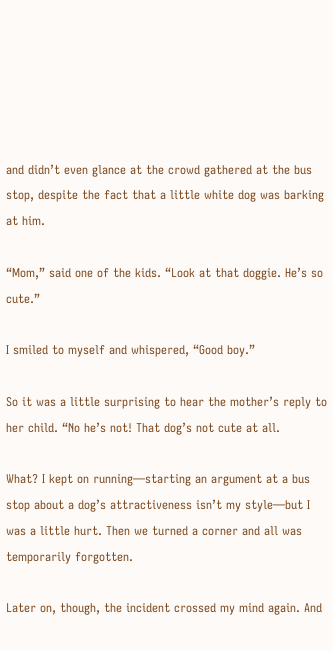and didn’t even glance at the crowd gathered at the bus stop, despite the fact that a little white dog was barking at him.

“Mom,” said one of the kids. “Look at that doggie. He’s so cute.”

I smiled to myself and whispered, “Good boy.”

So it was a little surprising to hear the mother’s reply to her child. “No he’s not! That dog’s not cute at all.

What? I kept on running—starting an argument at a bus stop about a dog’s attractiveness isn’t my style—but I was a little hurt. Then we turned a corner and all was temporarily forgotten.

Later on, though, the incident crossed my mind again. And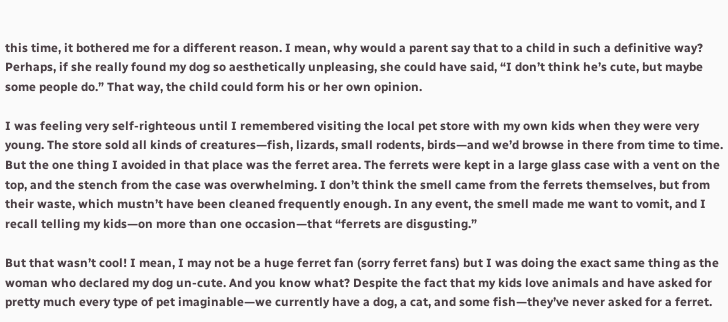this time, it bothered me for a different reason. I mean, why would a parent say that to a child in such a definitive way? Perhaps, if she really found my dog so aesthetically unpleasing, she could have said, “I don’t think he’s cute, but maybe some people do.” That way, the child could form his or her own opinion.

I was feeling very self-righteous until I remembered visiting the local pet store with my own kids when they were very young. The store sold all kinds of creatures—fish, lizards, small rodents, birds—and we’d browse in there from time to time. But the one thing I avoided in that place was the ferret area. The ferrets were kept in a large glass case with a vent on the top, and the stench from the case was overwhelming. I don’t think the smell came from the ferrets themselves, but from their waste, which mustn’t have been cleaned frequently enough. In any event, the smell made me want to vomit, and I recall telling my kids—on more than one occasion—that “ferrets are disgusting.”

But that wasn’t cool! I mean, I may not be a huge ferret fan (sorry ferret fans) but I was doing the exact same thing as the woman who declared my dog un-cute. And you know what? Despite the fact that my kids love animals and have asked for pretty much every type of pet imaginable—we currently have a dog, a cat, and some fish—they’ve never asked for a ferret.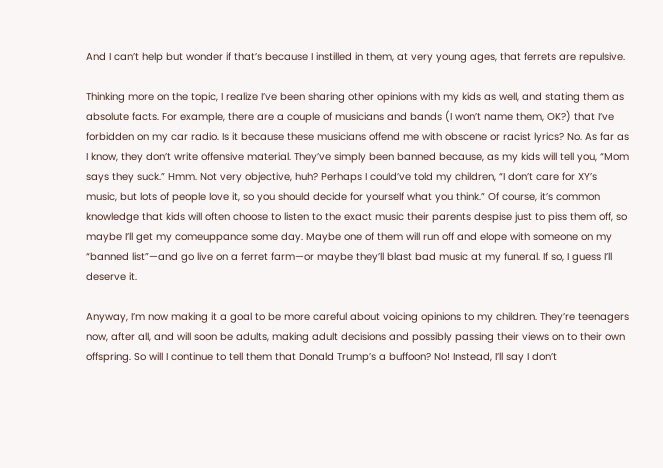And I can’t help but wonder if that’s because I instilled in them, at very young ages, that ferrets are repulsive.

Thinking more on the topic, I realize I’ve been sharing other opinions with my kids as well, and stating them as absolute facts. For example, there are a couple of musicians and bands (I won’t name them, OK?) that I’ve forbidden on my car radio. Is it because these musicians offend me with obscene or racist lyrics? No. As far as I know, they don’t write offensive material. They’ve simply been banned because, as my kids will tell you, “Mom says they suck.” Hmm. Not very objective, huh? Perhaps I could’ve told my children, “I don’t care for XY’s music, but lots of people love it, so you should decide for yourself what you think.” Of course, it’s common knowledge that kids will often choose to listen to the exact music their parents despise just to piss them off, so maybe I’ll get my comeuppance some day. Maybe one of them will run off and elope with someone on my “banned list”—and go live on a ferret farm—or maybe they’ll blast bad music at my funeral. If so, I guess I’ll deserve it.

Anyway, I’m now making it a goal to be more careful about voicing opinions to my children. They’re teenagers now, after all, and will soon be adults, making adult decisions and possibly passing their views on to their own offspring. So will I continue to tell them that Donald Trump’s a buffoon? No! Instead, I’ll say I don’t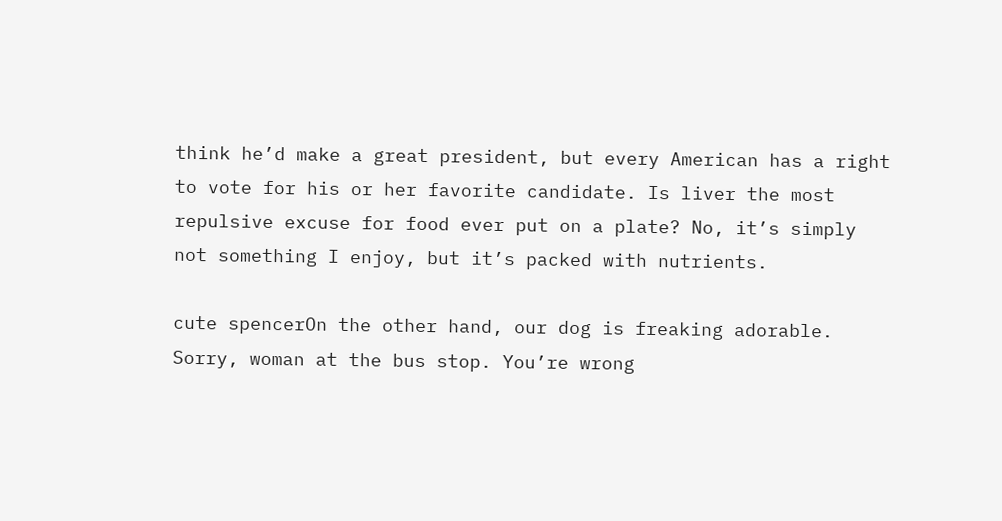think he’d make a great president, but every American has a right to vote for his or her favorite candidate. Is liver the most repulsive excuse for food ever put on a plate? No, it’s simply not something I enjoy, but it’s packed with nutrients.

cute spencerOn the other hand, our dog is freaking adorable. Sorry, woman at the bus stop. You’re wrong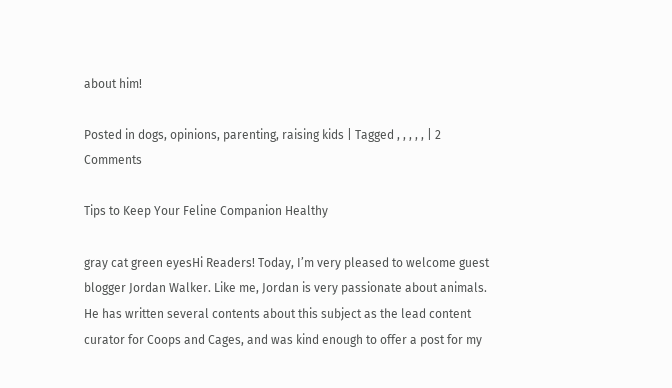about him!

Posted in dogs, opinions, parenting, raising kids | Tagged , , , , , | 2 Comments

Tips to Keep Your Feline Companion Healthy

gray cat green eyesHi Readers! Today, I’m very pleased to welcome guest blogger Jordan Walker. Like me, Jordan is very passionate about animals. He has written several contents about this subject as the lead content curator for Coops and Cages, and was kind enough to offer a post for my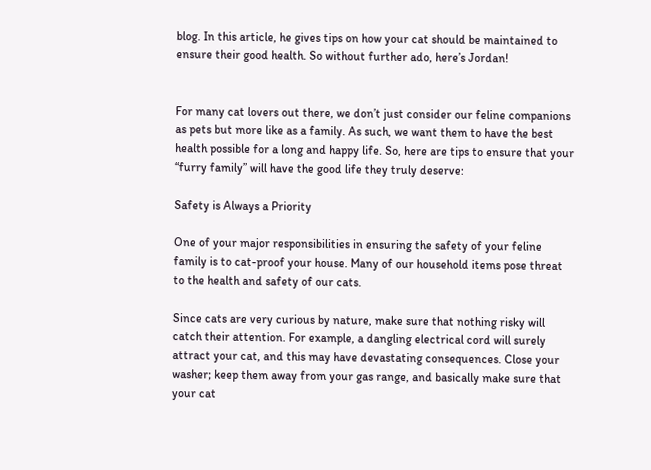blog. In this article, he gives tips on how your cat should be maintained to ensure their good health. So without further ado, here’s Jordan!


For many cat lovers out there, we don’t just consider our feline companions as pets but more like as a family. As such, we want them to have the best health possible for a long and happy life. So, here are tips to ensure that your “furry family” will have the good life they truly deserve:

Safety is Always a Priority

One of your major responsibilities in ensuring the safety of your feline family is to cat-proof your house. Many of our household items pose threat to the health and safety of our cats.

Since cats are very curious by nature, make sure that nothing risky will catch their attention. For example, a dangling electrical cord will surely attract your cat, and this may have devastating consequences. Close your washer; keep them away from your gas range, and basically make sure that your cat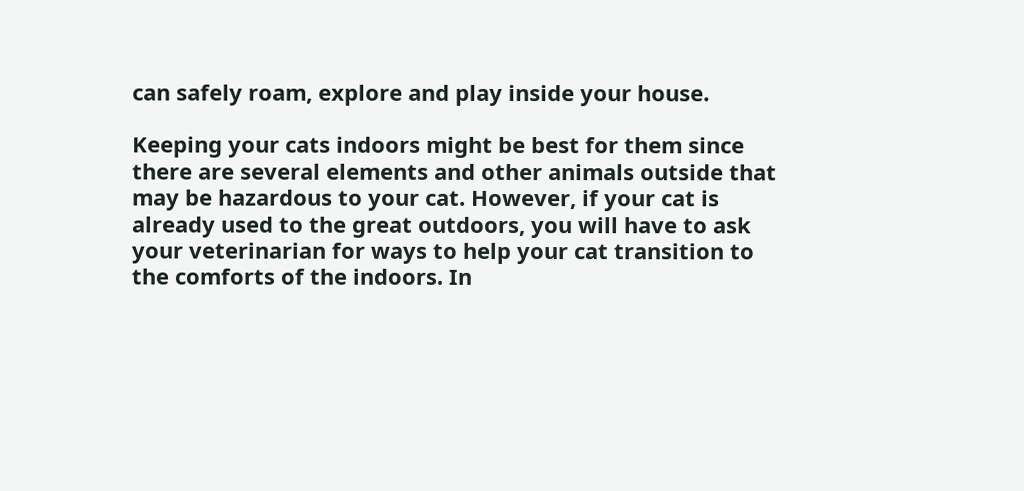can safely roam, explore and play inside your house.

Keeping your cats indoors might be best for them since there are several elements and other animals outside that may be hazardous to your cat. However, if your cat is already used to the great outdoors, you will have to ask your veterinarian for ways to help your cat transition to the comforts of the indoors. In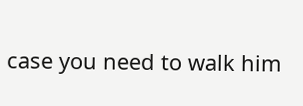case you need to walk him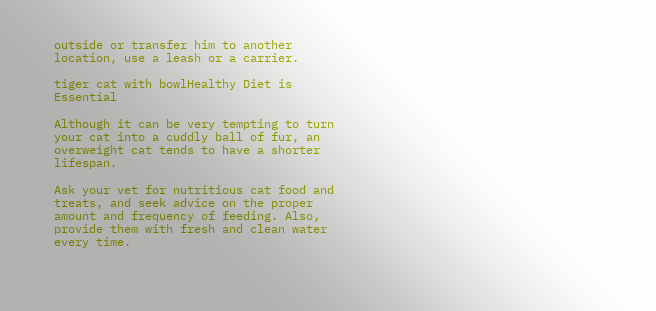outside or transfer him to another location, use a leash or a carrier.

tiger cat with bowlHealthy Diet is Essential

Although it can be very tempting to turn your cat into a cuddly ball of fur, an overweight cat tends to have a shorter lifespan.

Ask your vet for nutritious cat food and treats, and seek advice on the proper amount and frequency of feeding. Also, provide them with fresh and clean water every time.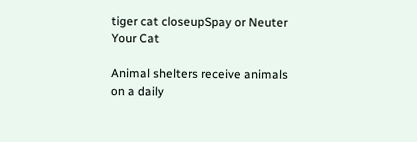tiger cat closeupSpay or Neuter Your Cat

Animal shelters receive animals on a daily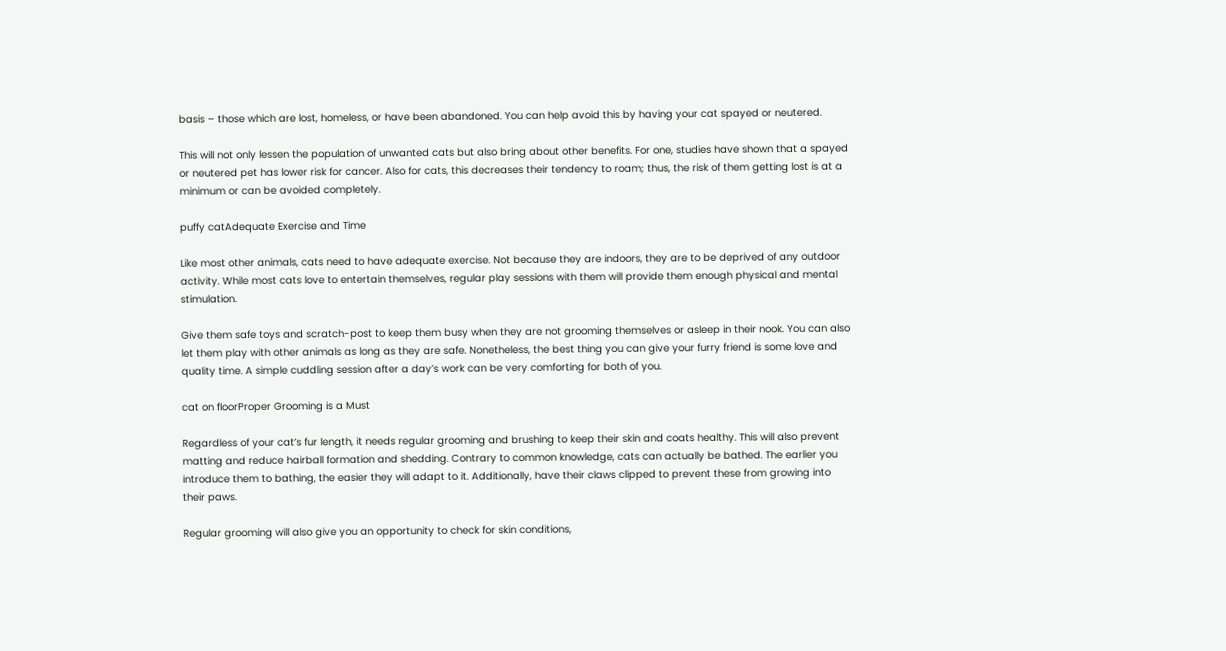basis – those which are lost, homeless, or have been abandoned. You can help avoid this by having your cat spayed or neutered.

This will not only lessen the population of unwanted cats but also bring about other benefits. For one, studies have shown that a spayed or neutered pet has lower risk for cancer. Also for cats, this decreases their tendency to roam; thus, the risk of them getting lost is at a minimum or can be avoided completely.

puffy catAdequate Exercise and Time

Like most other animals, cats need to have adequate exercise. Not because they are indoors, they are to be deprived of any outdoor activity. While most cats love to entertain themselves, regular play sessions with them will provide them enough physical and mental stimulation.

Give them safe toys and scratch-post to keep them busy when they are not grooming themselves or asleep in their nook. You can also let them play with other animals as long as they are safe. Nonetheless, the best thing you can give your furry friend is some love and quality time. A simple cuddling session after a day’s work can be very comforting for both of you.

cat on floorProper Grooming is a Must

Regardless of your cat’s fur length, it needs regular grooming and brushing to keep their skin and coats healthy. This will also prevent matting and reduce hairball formation and shedding. Contrary to common knowledge, cats can actually be bathed. The earlier you introduce them to bathing, the easier they will adapt to it. Additionally, have their claws clipped to prevent these from growing into their paws.

Regular grooming will also give you an opportunity to check for skin conditions,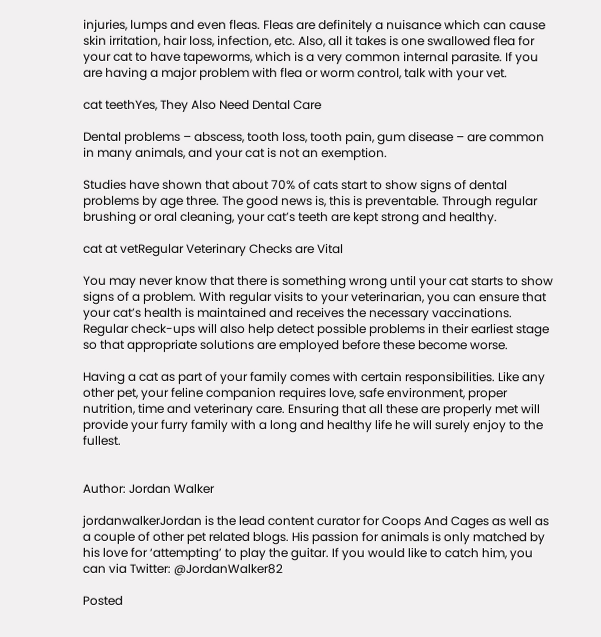injuries, lumps and even fleas. Fleas are definitely a nuisance which can cause skin irritation, hair loss, infection, etc. Also, all it takes is one swallowed flea for your cat to have tapeworms, which is a very common internal parasite. If you are having a major problem with flea or worm control, talk with your vet.

cat teethYes, They Also Need Dental Care

Dental problems – abscess, tooth loss, tooth pain, gum disease – are common in many animals, and your cat is not an exemption.

Studies have shown that about 70% of cats start to show signs of dental problems by age three. The good news is, this is preventable. Through regular brushing or oral cleaning, your cat’s teeth are kept strong and healthy.

cat at vetRegular Veterinary Checks are Vital

You may never know that there is something wrong until your cat starts to show signs of a problem. With regular visits to your veterinarian, you can ensure that your cat’s health is maintained and receives the necessary vaccinations. Regular check-ups will also help detect possible problems in their earliest stage so that appropriate solutions are employed before these become worse.

Having a cat as part of your family comes with certain responsibilities. Like any other pet, your feline companion requires love, safe environment, proper nutrition, time and veterinary care. Ensuring that all these are properly met will provide your furry family with a long and healthy life he will surely enjoy to the fullest.


Author: Jordan Walker

jordanwalkerJordan is the lead content curator for Coops And Cages as well as a couple of other pet related blogs. His passion for animals is only matched by his love for ‘attempting’ to play the guitar. If you would like to catch him, you can via Twitter: @JordanWalker82

Posted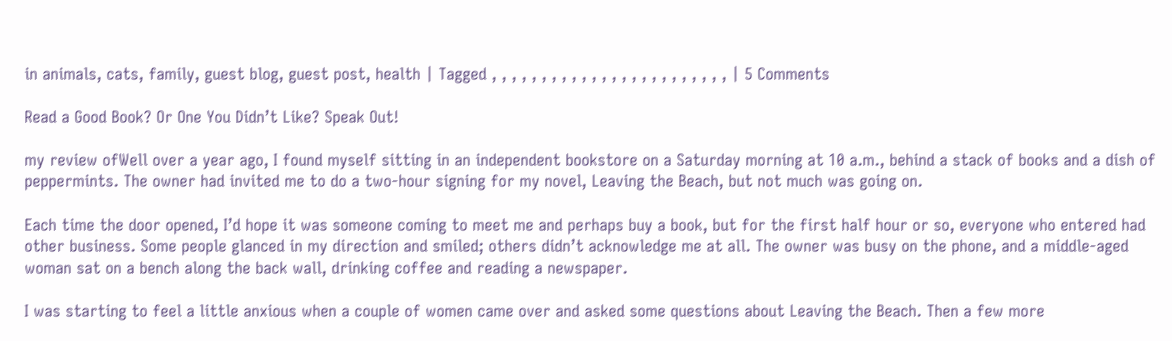in animals, cats, family, guest blog, guest post, health | Tagged , , , , , , , , , , , , , , , , , , , , , , , , | 5 Comments

Read a Good Book? Or One You Didn’t Like? Speak Out!

my review ofWell over a year ago, I found myself sitting in an independent bookstore on a Saturday morning at 10 a.m., behind a stack of books and a dish of peppermints. The owner had invited me to do a two-hour signing for my novel, Leaving the Beach, but not much was going on.

Each time the door opened, I’d hope it was someone coming to meet me and perhaps buy a book, but for the first half hour or so, everyone who entered had other business. Some people glanced in my direction and smiled; others didn’t acknowledge me at all. The owner was busy on the phone, and a middle-aged woman sat on a bench along the back wall, drinking coffee and reading a newspaper.

I was starting to feel a little anxious when a couple of women came over and asked some questions about Leaving the Beach. Then a few more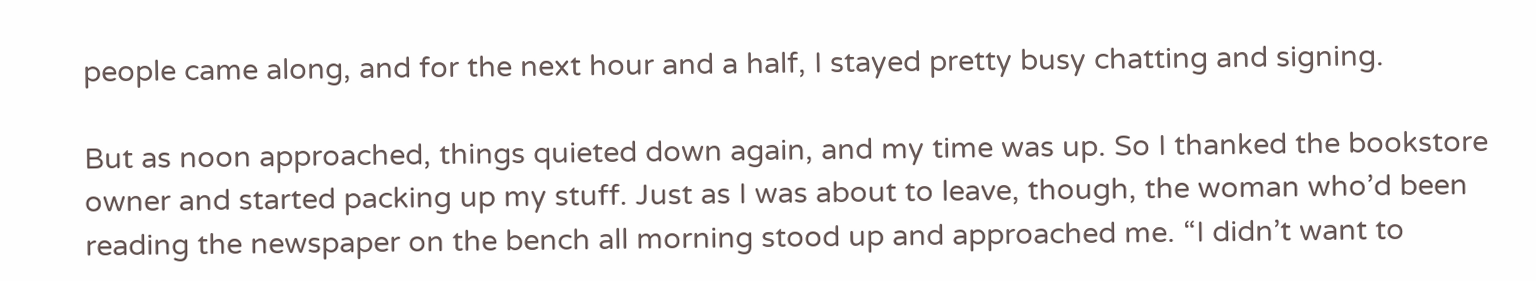people came along, and for the next hour and a half, I stayed pretty busy chatting and signing.

But as noon approached, things quieted down again, and my time was up. So I thanked the bookstore owner and started packing up my stuff. Just as I was about to leave, though, the woman who’d been reading the newspaper on the bench all morning stood up and approached me. “I didn’t want to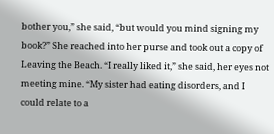bother you,” she said, “but would you mind signing my book?” She reached into her purse and took out a copy of Leaving the Beach. “I really liked it,” she said, her eyes not meeting mine. “My sister had eating disorders, and I could relate to a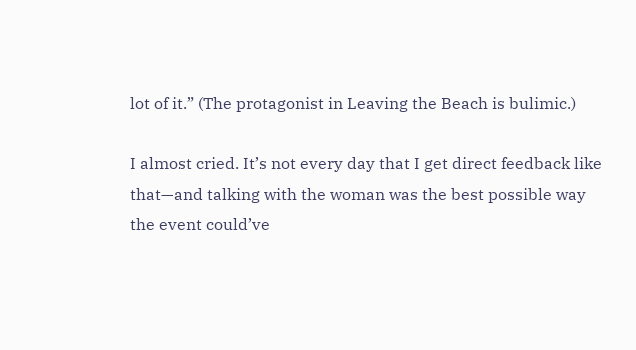lot of it.” (The protagonist in Leaving the Beach is bulimic.)

I almost cried. It’s not every day that I get direct feedback like that—and talking with the woman was the best possible way the event could’ve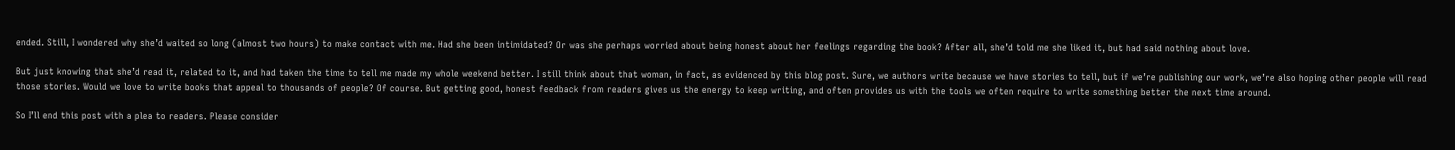ended. Still, I wondered why she’d waited so long (almost two hours) to make contact with me. Had she been intimidated? Or was she perhaps worried about being honest about her feelings regarding the book? After all, she’d told me she liked it, but had said nothing about love.

But just knowing that she’d read it, related to it, and had taken the time to tell me made my whole weekend better. I still think about that woman, in fact, as evidenced by this blog post. Sure, we authors write because we have stories to tell, but if we’re publishing our work, we’re also hoping other people will read those stories. Would we love to write books that appeal to thousands of people? Of course. But getting good, honest feedback from readers gives us the energy to keep writing, and often provides us with the tools we often require to write something better the next time around.

So I’ll end this post with a plea to readers. Please consider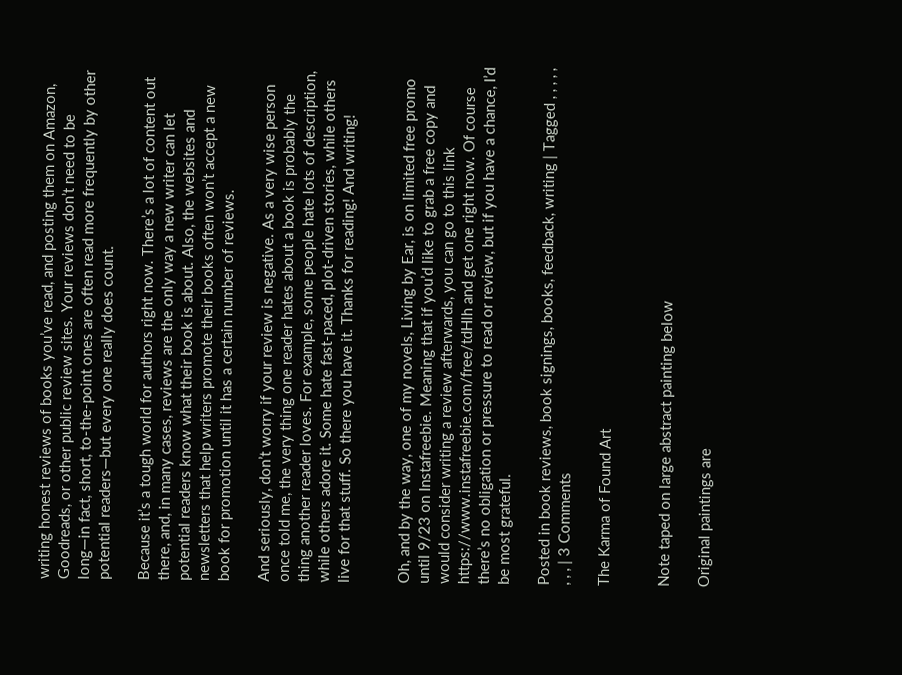writing honest reviews of books you’ve read, and posting them on Amazon, Goodreads, or other public review sites. Your reviews don’t need to be long—in fact, short, to-the-point ones are often read more frequently by other potential readers—but every one really does count.

Because it’s a tough world for authors right now. There’s a lot of content out there, and, in many cases, reviews are the only way a new writer can let potential readers know what their book is about. Also, the websites and newsletters that help writers promote their books often won’t accept a new book for promotion until it has a certain number of reviews.

And seriously, don’t worry if your review is negative. As a very wise person once told me, the very thing one reader hates about a book is probably the thing another reader loves. For example, some people hate lots of description, while others adore it. Some hate fast-paced, plot-driven stories, while others live for that stuff. So there you have it. Thanks for reading! And writing!


Oh, and by the way, one of my novels, Living by Ear, is on limited free promo until 9/23 on Instafreebie. Meaning that if you’d like to grab a free copy and would consider writing a review afterwards, you can go to this link https://www.instafreebie.com/free/tdHlh and get one right now. Of course there’s no obligation or pressure to read or review, but if you have a chance, I’d be most grateful.

Posted in book reviews, book signings, books, feedback, writing | Tagged , , , , , , , , | 3 Comments

The Karma of Found Art


Note taped on large abstract painting below

Original paintings are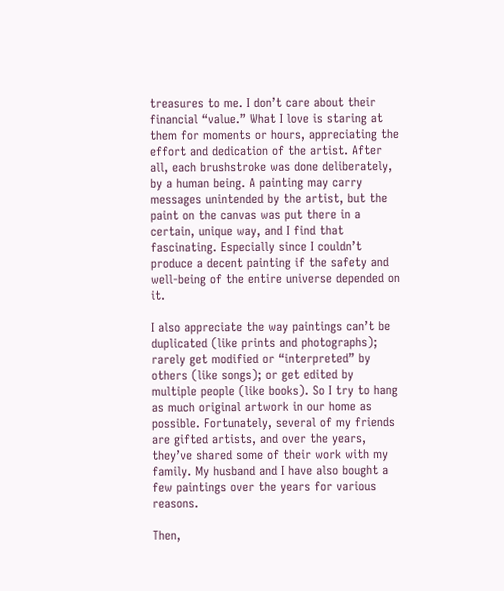treasures to me. I don’t care about their financial “value.” What I love is staring at them for moments or hours, appreciating the effort and dedication of the artist. After all, each brushstroke was done deliberately, by a human being. A painting may carry messages unintended by the artist, but the paint on the canvas was put there in a certain, unique way, and I find that fascinating. Especially since I couldn’t produce a decent painting if the safety and well-being of the entire universe depended on it.

I also appreciate the way paintings can’t be duplicated (like prints and photographs); rarely get modified or “interpreted” by others (like songs); or get edited by multiple people (like books). So I try to hang as much original artwork in our home as possible. Fortunately, several of my friends are gifted artists, and over the years, they’ve shared some of their work with my family. My husband and I have also bought a few paintings over the years for various reasons.

Then,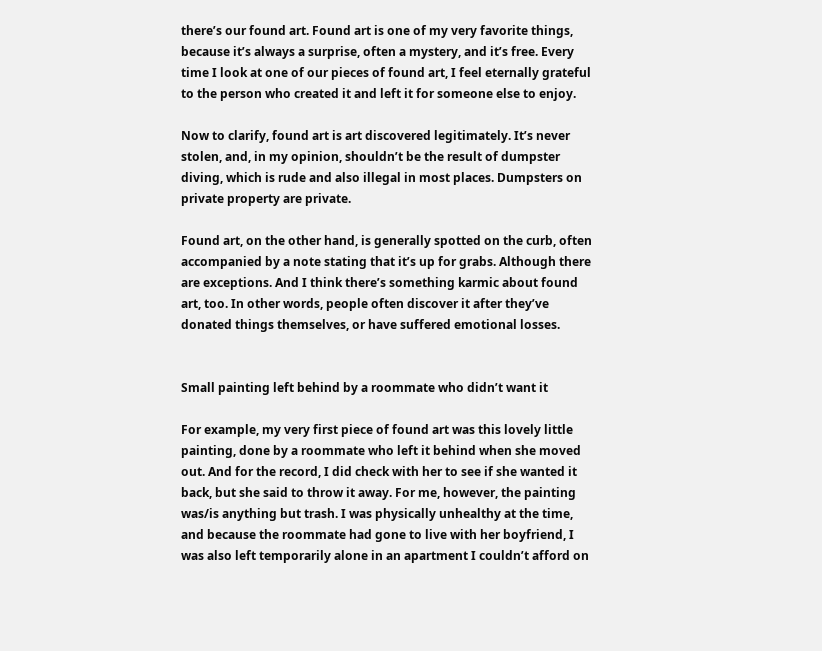there’s our found art. Found art is one of my very favorite things, because it’s always a surprise, often a mystery, and it’s free. Every time I look at one of our pieces of found art, I feel eternally grateful to the person who created it and left it for someone else to enjoy.

Now to clarify, found art is art discovered legitimately. It’s never stolen, and, in my opinion, shouldn’t be the result of dumpster diving, which is rude and also illegal in most places. Dumpsters on private property are private.

Found art, on the other hand, is generally spotted on the curb, often accompanied by a note stating that it’s up for grabs. Although there are exceptions. And I think there’s something karmic about found art, too. In other words, people often discover it after they’ve donated things themselves, or have suffered emotional losses.


Small painting left behind by a roommate who didn’t want it

For example, my very first piece of found art was this lovely little painting, done by a roommate who left it behind when she moved out. And for the record, I did check with her to see if she wanted it back, but she said to throw it away. For me, however, the painting was/is anything but trash. I was physically unhealthy at the time, and because the roommate had gone to live with her boyfriend, I was also left temporarily alone in an apartment I couldn’t afford on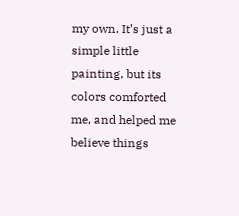my own. It’s just a simple little painting, but its colors comforted me, and helped me believe things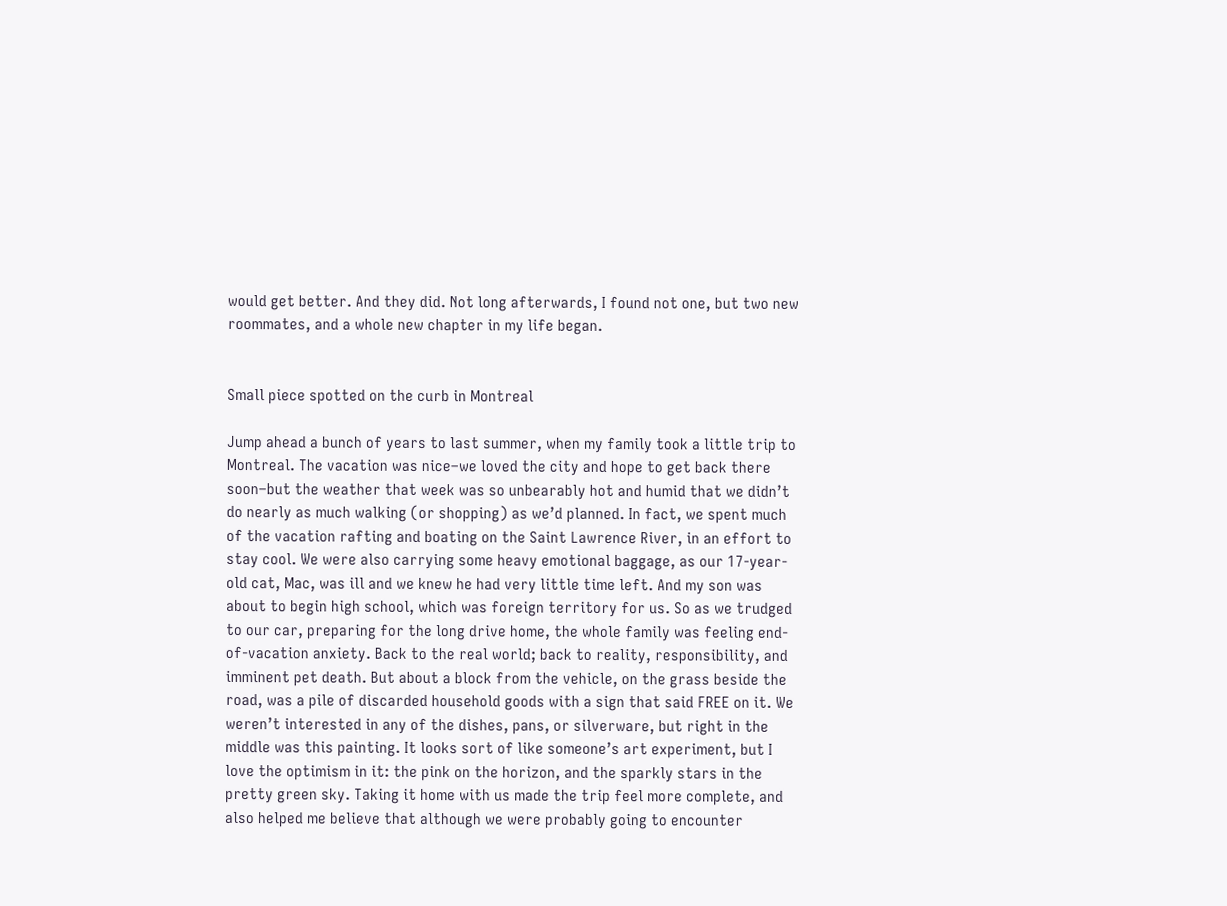would get better. And they did. Not long afterwards, I found not one, but two new roommates, and a whole new chapter in my life began.


Small piece spotted on the curb in Montreal

Jump ahead a bunch of years to last summer, when my family took a little trip to Montreal. The vacation was nice–we loved the city and hope to get back there soon–but the weather that week was so unbearably hot and humid that we didn’t do nearly as much walking (or shopping) as we’d planned. In fact, we spent much of the vacation rafting and boating on the Saint Lawrence River, in an effort to stay cool. We were also carrying some heavy emotional baggage, as our 17-year-old cat, Mac, was ill and we knew he had very little time left. And my son was about to begin high school, which was foreign territory for us. So as we trudged to our car, preparing for the long drive home, the whole family was feeling end-of-vacation anxiety. Back to the real world; back to reality, responsibility, and imminent pet death. But about a block from the vehicle, on the grass beside the road, was a pile of discarded household goods with a sign that said FREE on it. We weren’t interested in any of the dishes, pans, or silverware, but right in the middle was this painting. It looks sort of like someone’s art experiment, but I love the optimism in it: the pink on the horizon, and the sparkly stars in the pretty green sky. Taking it home with us made the trip feel more complete, and also helped me believe that although we were probably going to encounter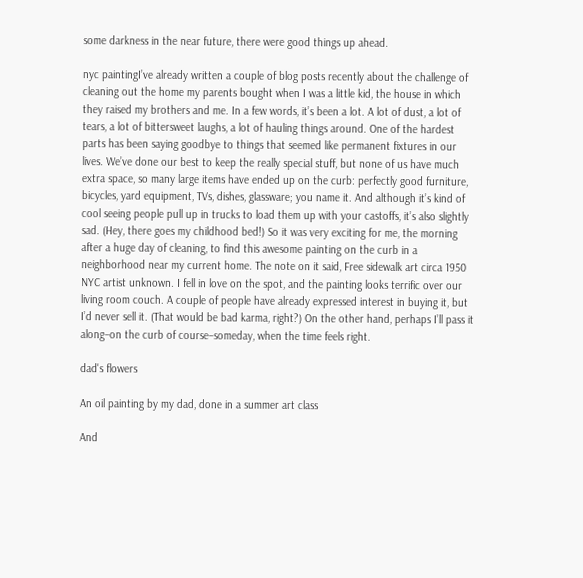some darkness in the near future, there were good things up ahead.

nyc paintingI’ve already written a couple of blog posts recently about the challenge of cleaning out the home my parents bought when I was a little kid, the house in which they raised my brothers and me. In a few words, it’s been a lot. A lot of dust, a lot of tears, a lot of bittersweet laughs, a lot of hauling things around. One of the hardest parts has been saying goodbye to things that seemed like permanent fixtures in our lives. We’ve done our best to keep the really special stuff, but none of us have much extra space, so many large items have ended up on the curb: perfectly good furniture, bicycles, yard equipment, TVs, dishes, glassware; you name it. And although it’s kind of cool seeing people pull up in trucks to load them up with your castoffs, it’s also slightly sad. (Hey, there goes my childhood bed!) So it was very exciting for me, the morning after a huge day of cleaning, to find this awesome painting on the curb in a neighborhood near my current home. The note on it said, Free sidewalk art circa 1950 NYC artist unknown. I fell in love on the spot, and the painting looks terrific over our living room couch. A couple of people have already expressed interest in buying it, but I’d never sell it. (That would be bad karma, right?) On the other hand, perhaps I’ll pass it along–on the curb of course–someday, when the time feels right.

dad's flowers

An oil painting by my dad, done in a summer art class

And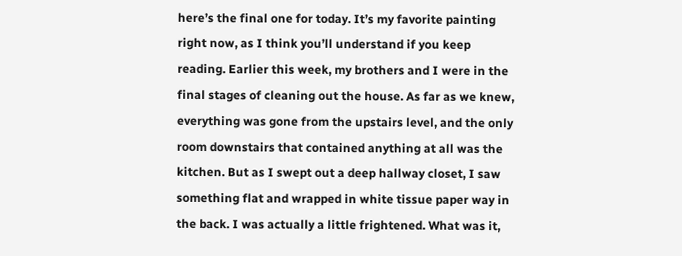here’s the final one for today. It’s my favorite painting right now, as I think you’ll understand if you keep reading. Earlier this week, my brothers and I were in the final stages of cleaning out the house. As far as we knew, everything was gone from the upstairs level, and the only room downstairs that contained anything at all was the kitchen. But as I swept out a deep hallway closet, I saw something flat and wrapped in white tissue paper way in the back. I was actually a little frightened. What was it,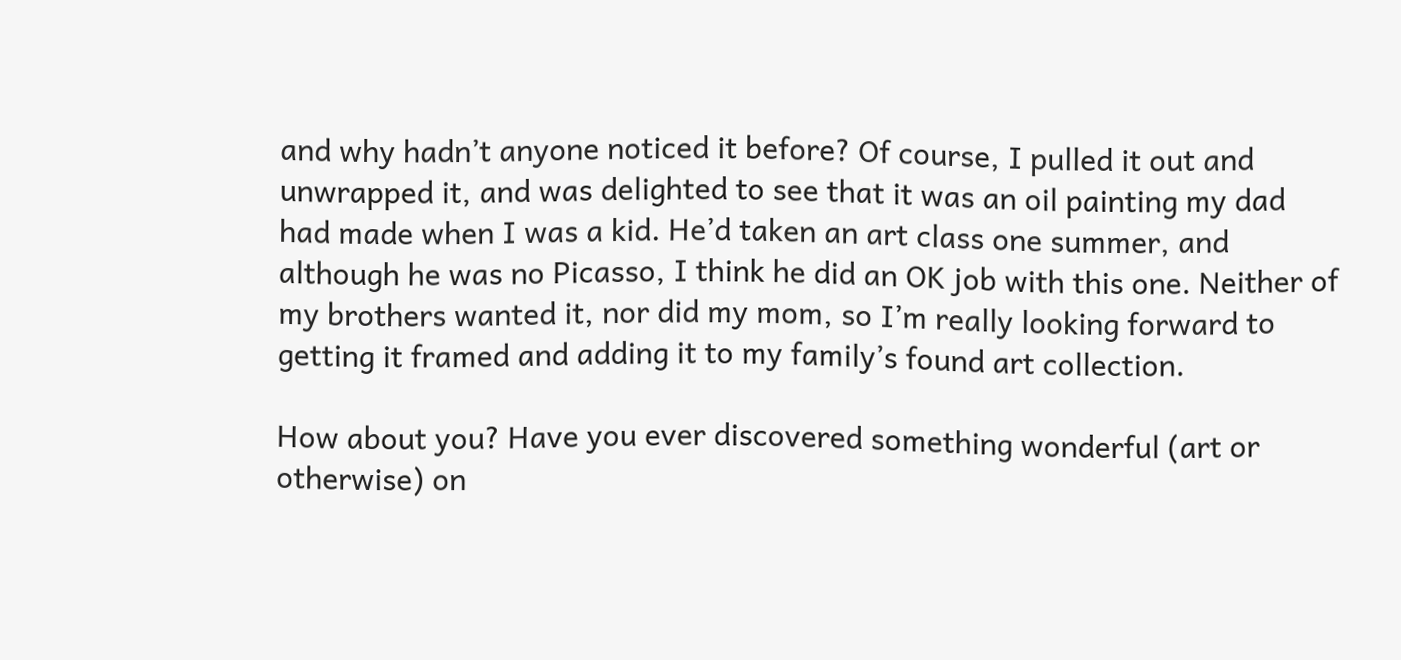and why hadn’t anyone noticed it before? Of course, I pulled it out and unwrapped it, and was delighted to see that it was an oil painting my dad had made when I was a kid. He’d taken an art class one summer, and although he was no Picasso, I think he did an OK job with this one. Neither of my brothers wanted it, nor did my mom, so I’m really looking forward to getting it framed and adding it to my family’s found art collection.

How about you? Have you ever discovered something wonderful (art or otherwise) on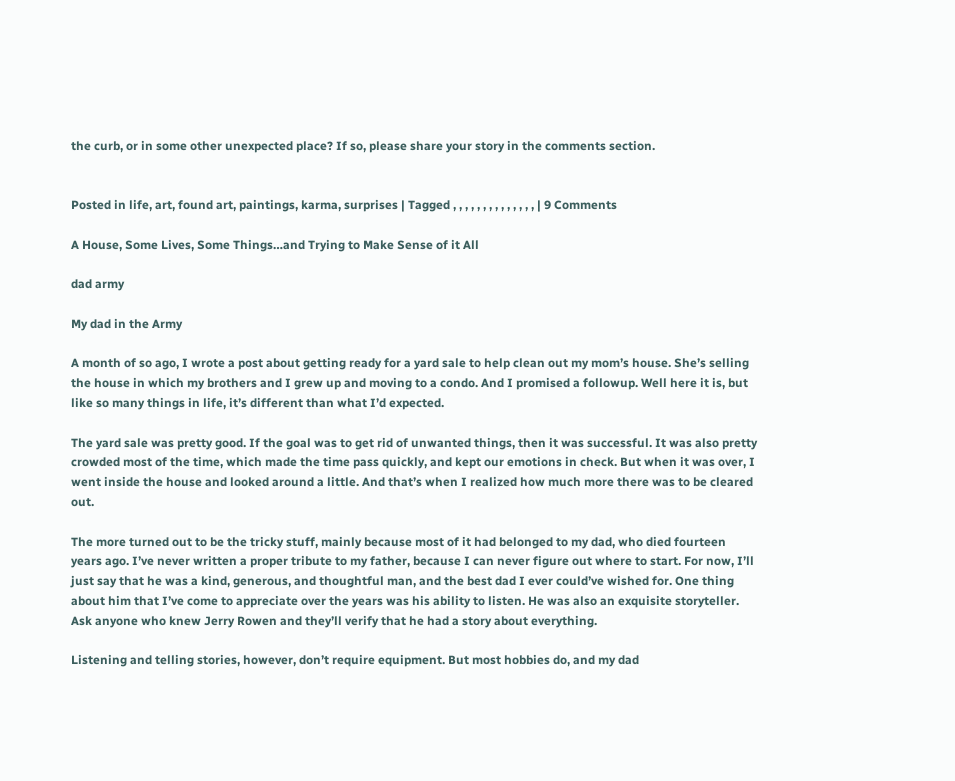the curb, or in some other unexpected place? If so, please share your story in the comments section.


Posted in life, art, found art, paintings, karma, surprises | Tagged , , , , , , , , , , , , , , | 9 Comments

A House, Some Lives, Some Things…and Trying to Make Sense of it All

dad army

My dad in the Army

A month of so ago, I wrote a post about getting ready for a yard sale to help clean out my mom’s house. She’s selling the house in which my brothers and I grew up and moving to a condo. And I promised a followup. Well here it is, but like so many things in life, it’s different than what I’d expected.

The yard sale was pretty good. If the goal was to get rid of unwanted things, then it was successful. It was also pretty crowded most of the time, which made the time pass quickly, and kept our emotions in check. But when it was over, I went inside the house and looked around a little. And that’s when I realized how much more there was to be cleared out.

The more turned out to be the tricky stuff, mainly because most of it had belonged to my dad, who died fourteen years ago. I’ve never written a proper tribute to my father, because I can never figure out where to start. For now, I’ll just say that he was a kind, generous, and thoughtful man, and the best dad I ever could’ve wished for. One thing about him that I’ve come to appreciate over the years was his ability to listen. He was also an exquisite storyteller. Ask anyone who knew Jerry Rowen and they’ll verify that he had a story about everything.

Listening and telling stories, however, don’t require equipment. But most hobbies do, and my dad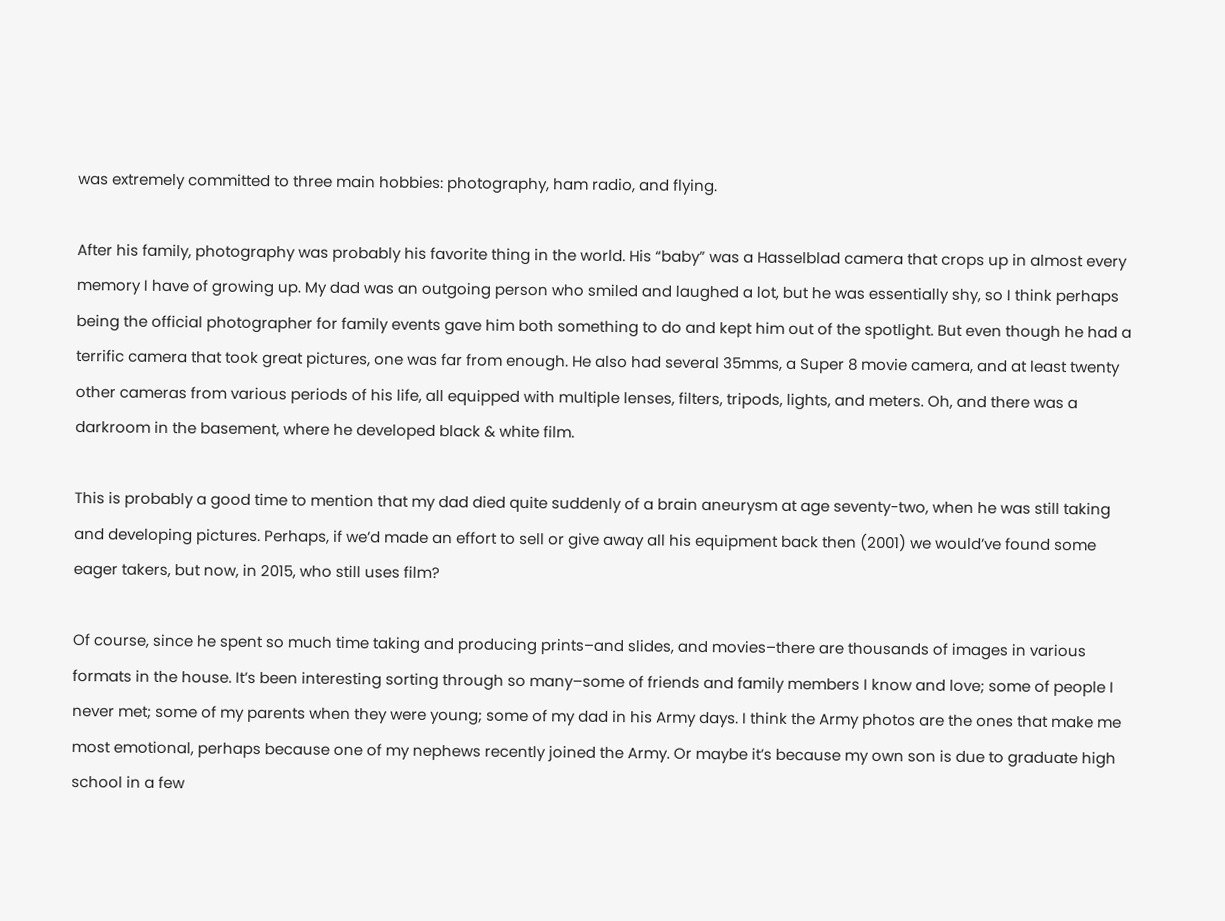was extremely committed to three main hobbies: photography, ham radio, and flying.

After his family, photography was probably his favorite thing in the world. His “baby” was a Hasselblad camera that crops up in almost every memory I have of growing up. My dad was an outgoing person who smiled and laughed a lot, but he was essentially shy, so I think perhaps being the official photographer for family events gave him both something to do and kept him out of the spotlight. But even though he had a terrific camera that took great pictures, one was far from enough. He also had several 35mms, a Super 8 movie camera, and at least twenty other cameras from various periods of his life, all equipped with multiple lenses, filters, tripods, lights, and meters. Oh, and there was a darkroom in the basement, where he developed black & white film.

This is probably a good time to mention that my dad died quite suddenly of a brain aneurysm at age seventy-two, when he was still taking and developing pictures. Perhaps, if we’d made an effort to sell or give away all his equipment back then (2001) we would’ve found some eager takers, but now, in 2015, who still uses film?

Of course, since he spent so much time taking and producing prints–and slides, and movies–there are thousands of images in various formats in the house. It’s been interesting sorting through so many–some of friends and family members I know and love; some of people I never met; some of my parents when they were young; some of my dad in his Army days. I think the Army photos are the ones that make me most emotional, perhaps because one of my nephews recently joined the Army. Or maybe it’s because my own son is due to graduate high school in a few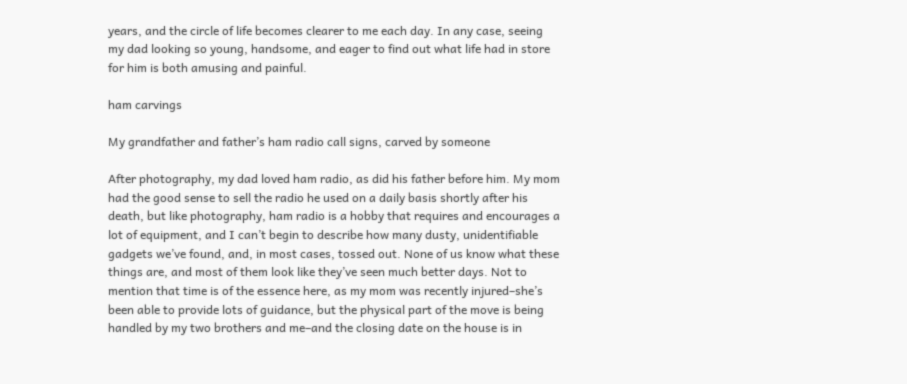years, and the circle of life becomes clearer to me each day. In any case, seeing my dad looking so young, handsome, and eager to find out what life had in store for him is both amusing and painful.

ham carvings

My grandfather and father’s ham radio call signs, carved by someone

After photography, my dad loved ham radio, as did his father before him. My mom had the good sense to sell the radio he used on a daily basis shortly after his death, but like photography, ham radio is a hobby that requires and encourages a lot of equipment, and I can’t begin to describe how many dusty, unidentifiable gadgets we’ve found, and, in most cases, tossed out. None of us know what these things are, and most of them look like they’ve seen much better days. Not to mention that time is of the essence here, as my mom was recently injured–she’s been able to provide lots of guidance, but the physical part of the move is being handled by my two brothers and me–and the closing date on the house is in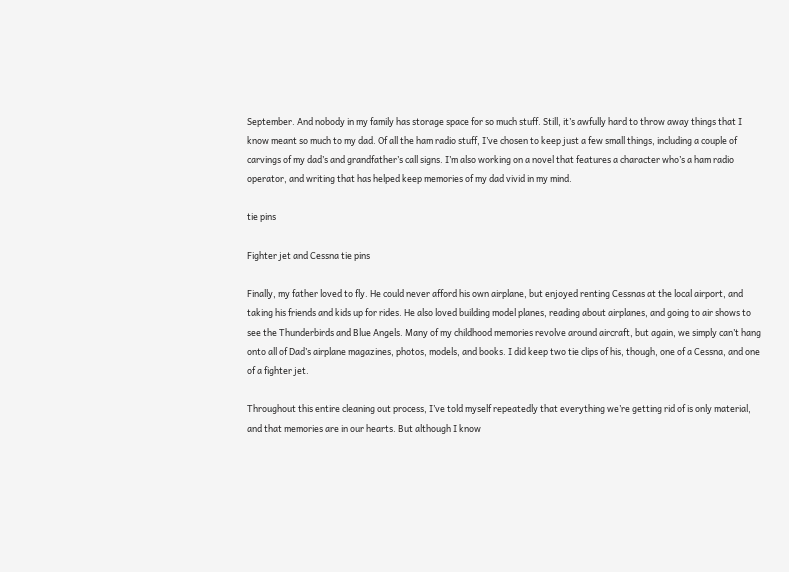September. And nobody in my family has storage space for so much stuff. Still, it’s awfully hard to throw away things that I know meant so much to my dad. Of all the ham radio stuff, I’ve chosen to keep just a few small things, including a couple of carvings of my dad’s and grandfather’s call signs. I’m also working on a novel that features a character who’s a ham radio operator, and writing that has helped keep memories of my dad vivid in my mind.

tie pins

Fighter jet and Cessna tie pins

Finally, my father loved to fly. He could never afford his own airplane, but enjoyed renting Cessnas at the local airport, and taking his friends and kids up for rides. He also loved building model planes, reading about airplanes, and going to air shows to see the Thunderbirds and Blue Angels. Many of my childhood memories revolve around aircraft, but again, we simply can’t hang onto all of Dad’s airplane magazines, photos, models, and books. I did keep two tie clips of his, though, one of a Cessna, and one of a fighter jet.

Throughout this entire cleaning out process, I’ve told myself repeatedly that everything we’re getting rid of is only material, and that memories are in our hearts. But although I know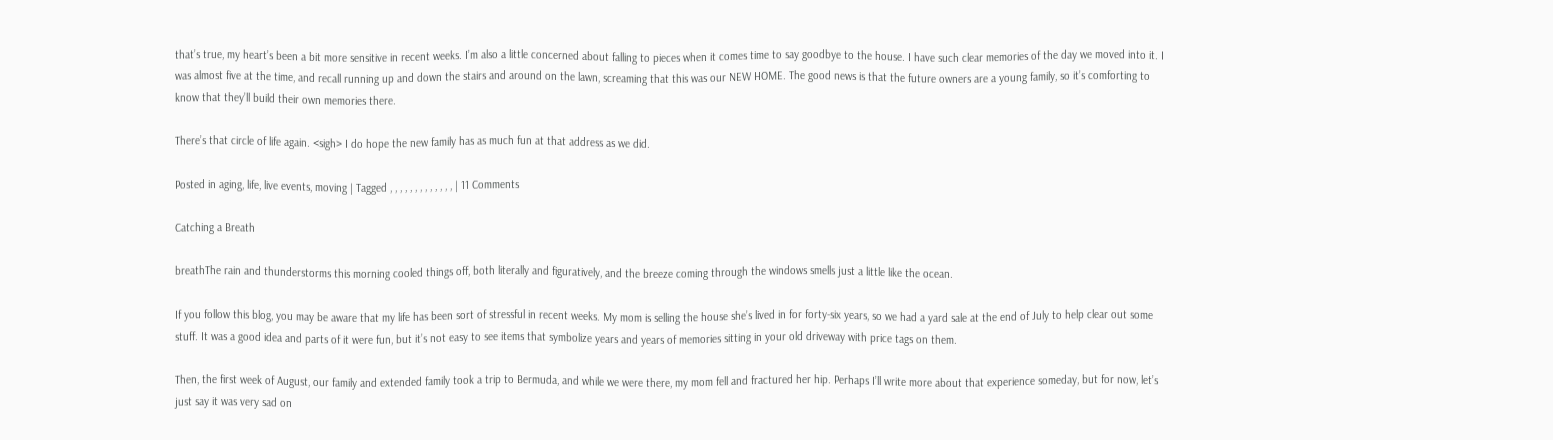that’s true, my heart’s been a bit more sensitive in recent weeks. I’m also a little concerned about falling to pieces when it comes time to say goodbye to the house. I have such clear memories of the day we moved into it. I was almost five at the time, and recall running up and down the stairs and around on the lawn, screaming that this was our NEW HOME. The good news is that the future owners are a young family, so it’s comforting to know that they’ll build their own memories there.

There’s that circle of life again. <sigh> I do hope the new family has as much fun at that address as we did.

Posted in aging, life, live events, moving | Tagged , , , , , , , , , , , , , | 11 Comments

Catching a Breath

breathThe rain and thunderstorms this morning cooled things off, both literally and figuratively, and the breeze coming through the windows smells just a little like the ocean.

If you follow this blog, you may be aware that my life has been sort of stressful in recent weeks. My mom is selling the house she’s lived in for forty-six years, so we had a yard sale at the end of July to help clear out some stuff. It was a good idea and parts of it were fun, but it’s not easy to see items that symbolize years and years of memories sitting in your old driveway with price tags on them.

Then, the first week of August, our family and extended family took a trip to Bermuda, and while we were there, my mom fell and fractured her hip. Perhaps I’ll write more about that experience someday, but for now, let’s just say it was very sad on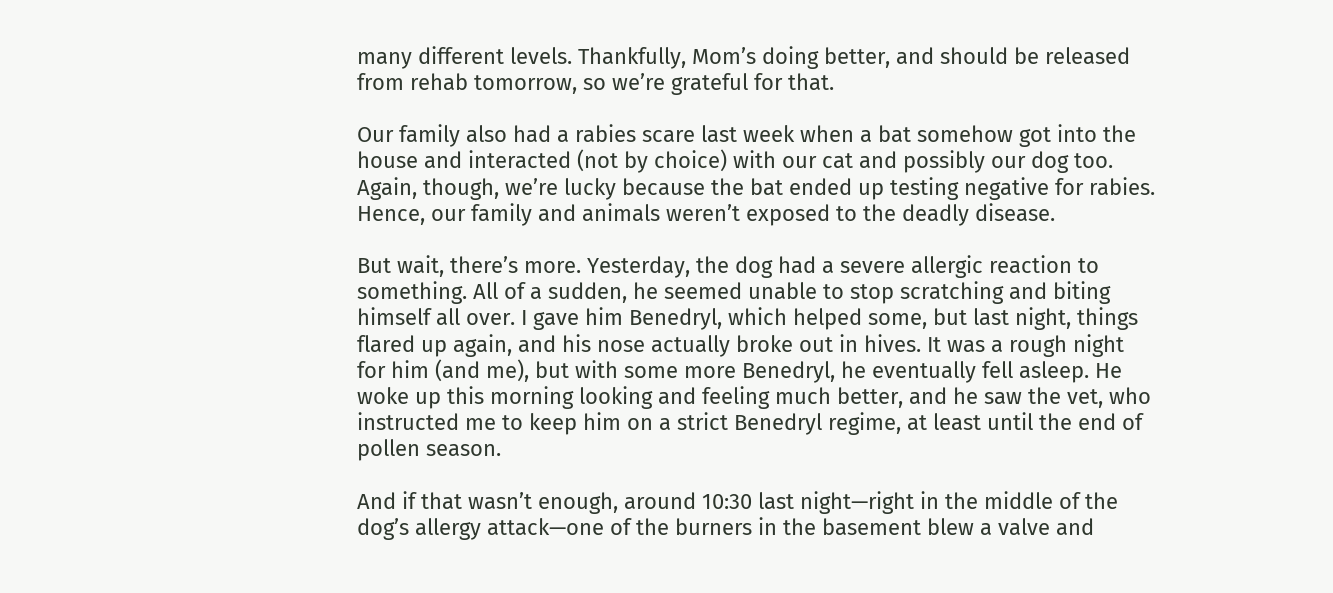many different levels. Thankfully, Mom’s doing better, and should be released from rehab tomorrow, so we’re grateful for that.

Our family also had a rabies scare last week when a bat somehow got into the house and interacted (not by choice) with our cat and possibly our dog too. Again, though, we’re lucky because the bat ended up testing negative for rabies. Hence, our family and animals weren’t exposed to the deadly disease.

But wait, there’s more. Yesterday, the dog had a severe allergic reaction to something. All of a sudden, he seemed unable to stop scratching and biting himself all over. I gave him Benedryl, which helped some, but last night, things flared up again, and his nose actually broke out in hives. It was a rough night for him (and me), but with some more Benedryl, he eventually fell asleep. He woke up this morning looking and feeling much better, and he saw the vet, who instructed me to keep him on a strict Benedryl regime, at least until the end of pollen season.

And if that wasn’t enough, around 10:30 last night—right in the middle of the dog’s allergy attack—one of the burners in the basement blew a valve and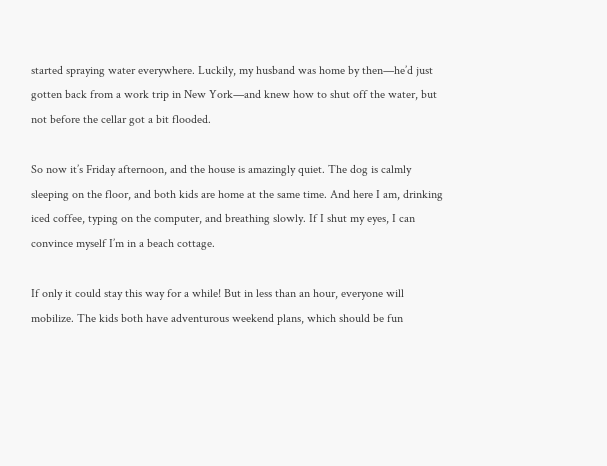started spraying water everywhere. Luckily, my husband was home by then—he’d just gotten back from a work trip in New York—and knew how to shut off the water, but not before the cellar got a bit flooded.

So now it’s Friday afternoon, and the house is amazingly quiet. The dog is calmly sleeping on the floor, and both kids are home at the same time. And here I am, drinking iced coffee, typing on the computer, and breathing slowly. If I shut my eyes, I can convince myself I’m in a beach cottage.

If only it could stay this way for a while! But in less than an hour, everyone will mobilize. The kids both have adventurous weekend plans, which should be fun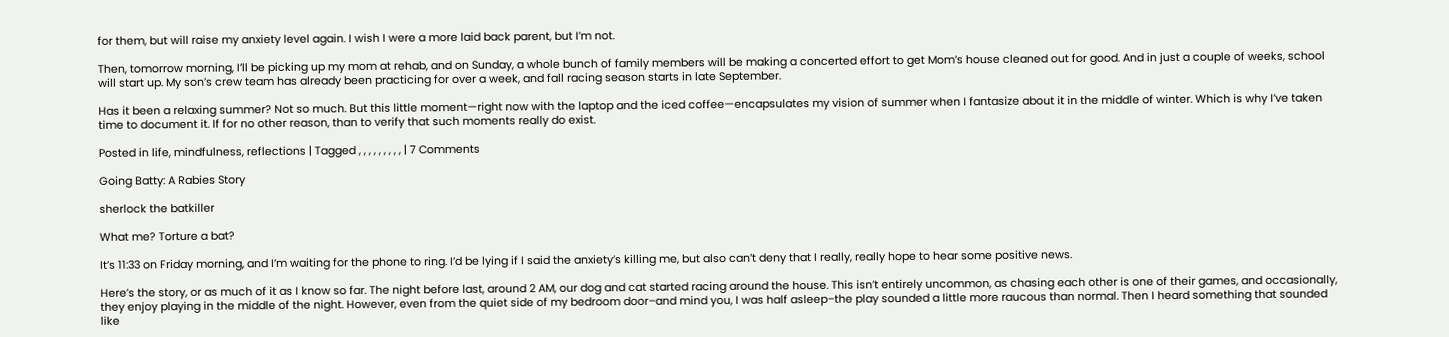for them, but will raise my anxiety level again. I wish I were a more laid back parent, but I’m not.

Then, tomorrow morning, I’ll be picking up my mom at rehab, and on Sunday, a whole bunch of family members will be making a concerted effort to get Mom’s house cleaned out for good. And in just a couple of weeks, school will start up. My son’s crew team has already been practicing for over a week, and fall racing season starts in late September.

Has it been a relaxing summer? Not so much. But this little moment—right now with the laptop and the iced coffee—encapsulates my vision of summer when I fantasize about it in the middle of winter. Which is why I’ve taken time to document it. If for no other reason, than to verify that such moments really do exist.

Posted in life, mindfulness, reflections | Tagged , , , , , , , , , | 7 Comments

Going Batty: A Rabies Story

sherlock the batkiller

What me? Torture a bat?

It’s 11:33 on Friday morning, and I’m waiting for the phone to ring. I’d be lying if I said the anxiety’s killing me, but also can’t deny that I really, really hope to hear some positive news.

Here’s the story, or as much of it as I know so far. The night before last, around 2 AM, our dog and cat started racing around the house. This isn’t entirely uncommon, as chasing each other is one of their games, and occasionally, they enjoy playing in the middle of the night. However, even from the quiet side of my bedroom door–and mind you, I was half asleep–the play sounded a little more raucous than normal. Then I heard something that sounded like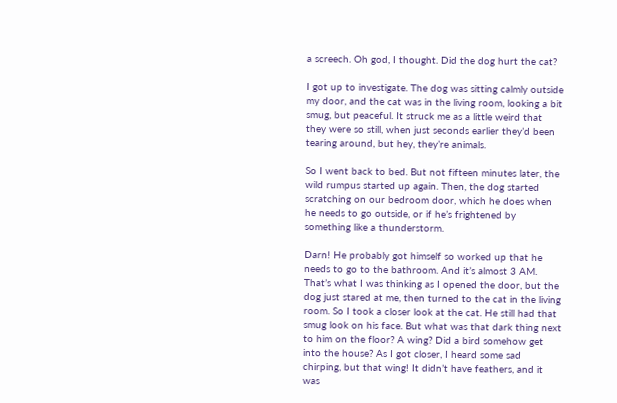a screech. Oh god, I thought. Did the dog hurt the cat?

I got up to investigate. The dog was sitting calmly outside my door, and the cat was in the living room, looking a bit smug, but peaceful. It struck me as a little weird that they were so still, when just seconds earlier they’d been tearing around, but hey, they’re animals.

So I went back to bed. But not fifteen minutes later, the wild rumpus started up again. Then, the dog started scratching on our bedroom door, which he does when he needs to go outside, or if he’s frightened by something like a thunderstorm.

Darn! He probably got himself so worked up that he needs to go to the bathroom. And it’s almost 3 AM. That’s what I was thinking as I opened the door, but the dog just stared at me, then turned to the cat in the living room. So I took a closer look at the cat. He still had that smug look on his face. But what was that dark thing next to him on the floor? A wing? Did a bird somehow get into the house? As I got closer, I heard some sad chirping, but that wing! It didn’t have feathers, and it was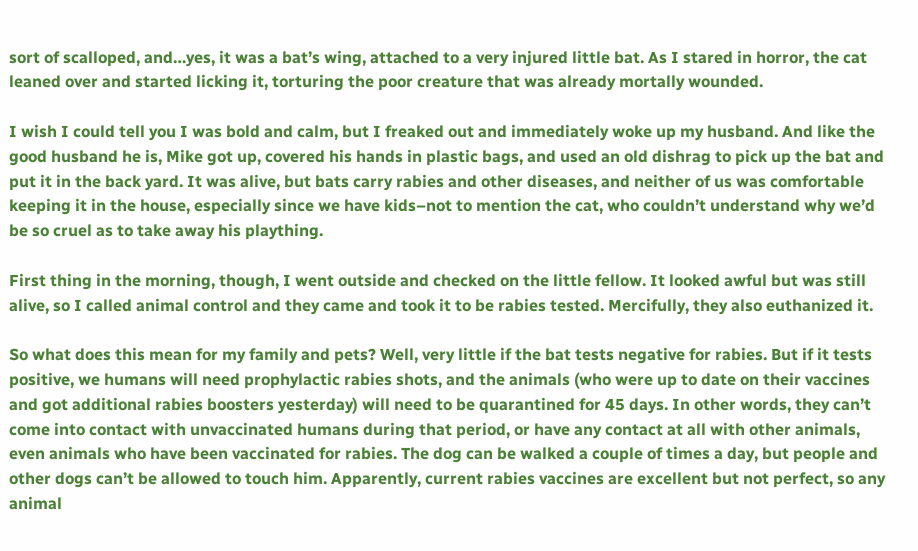sort of scalloped, and…yes, it was a bat’s wing, attached to a very injured little bat. As I stared in horror, the cat leaned over and started licking it, torturing the poor creature that was already mortally wounded.

I wish I could tell you I was bold and calm, but I freaked out and immediately woke up my husband. And like the good husband he is, Mike got up, covered his hands in plastic bags, and used an old dishrag to pick up the bat and put it in the back yard. It was alive, but bats carry rabies and other diseases, and neither of us was comfortable keeping it in the house, especially since we have kids–not to mention the cat, who couldn’t understand why we’d be so cruel as to take away his plaything.

First thing in the morning, though, I went outside and checked on the little fellow. It looked awful but was still alive, so I called animal control and they came and took it to be rabies tested. Mercifully, they also euthanized it.

So what does this mean for my family and pets? Well, very little if the bat tests negative for rabies. But if it tests positive, we humans will need prophylactic rabies shots, and the animals (who were up to date on their vaccines and got additional rabies boosters yesterday) will need to be quarantined for 45 days. In other words, they can’t come into contact with unvaccinated humans during that period, or have any contact at all with other animals, even animals who have been vaccinated for rabies. The dog can be walked a couple of times a day, but people and other dogs can’t be allowed to touch him. Apparently, current rabies vaccines are excellent but not perfect, so any animal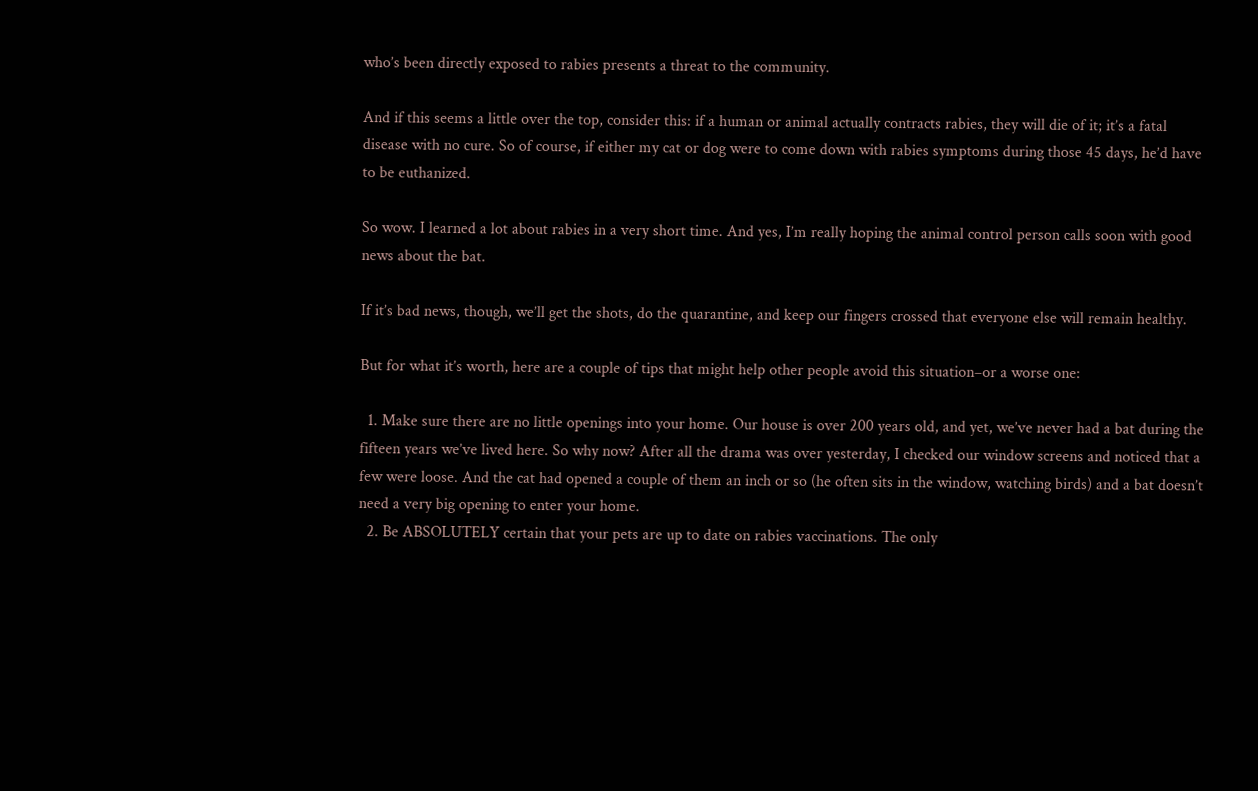who’s been directly exposed to rabies presents a threat to the community.

And if this seems a little over the top, consider this: if a human or animal actually contracts rabies, they will die of it; it’s a fatal disease with no cure. So of course, if either my cat or dog were to come down with rabies symptoms during those 45 days, he’d have to be euthanized.

So wow. I learned a lot about rabies in a very short time. And yes, I’m really hoping the animal control person calls soon with good news about the bat.

If it’s bad news, though, we’ll get the shots, do the quarantine, and keep our fingers crossed that everyone else will remain healthy.

But for what it’s worth, here are a couple of tips that might help other people avoid this situation–or a worse one:

  1. Make sure there are no little openings into your home. Our house is over 200 years old, and yet, we’ve never had a bat during the fifteen years we’ve lived here. So why now? After all the drama was over yesterday, I checked our window screens and noticed that a few were loose. And the cat had opened a couple of them an inch or so (he often sits in the window, watching birds) and a bat doesn’t need a very big opening to enter your home.
  2. Be ABSOLUTELY certain that your pets are up to date on rabies vaccinations. The only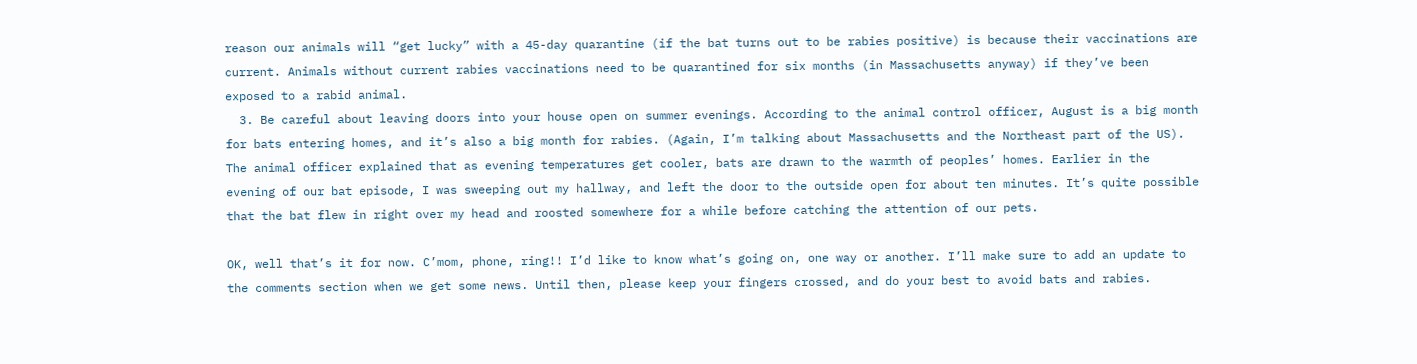reason our animals will “get lucky” with a 45-day quarantine (if the bat turns out to be rabies positive) is because their vaccinations are current. Animals without current rabies vaccinations need to be quarantined for six months (in Massachusetts anyway) if they’ve been exposed to a rabid animal.
  3. Be careful about leaving doors into your house open on summer evenings. According to the animal control officer, August is a big month for bats entering homes, and it’s also a big month for rabies. (Again, I’m talking about Massachusetts and the Northeast part of the US). The animal officer explained that as evening temperatures get cooler, bats are drawn to the warmth of peoples’ homes. Earlier in the evening of our bat episode, I was sweeping out my hallway, and left the door to the outside open for about ten minutes. It’s quite possible that the bat flew in right over my head and roosted somewhere for a while before catching the attention of our pets.

OK, well that’s it for now. C’mom, phone, ring!! I’d like to know what’s going on, one way or another. I’ll make sure to add an update to the comments section when we get some news. Until then, please keep your fingers crossed, and do your best to avoid bats and rabies.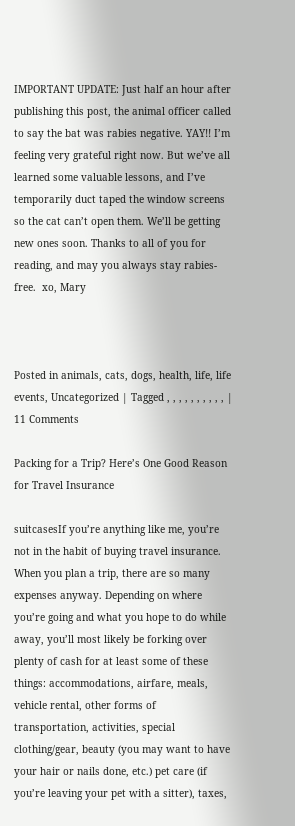IMPORTANT UPDATE: Just half an hour after publishing this post, the animal officer called to say the bat was rabies negative. YAY!! I’m feeling very grateful right now. But we’ve all learned some valuable lessons, and I’ve temporarily duct taped the window screens so the cat can’t open them. We’ll be getting new ones soon. Thanks to all of you for reading, and may you always stay rabies-free.  xo, Mary



Posted in animals, cats, dogs, health, life, life events, Uncategorized | Tagged , , , , , , , , , , | 11 Comments

Packing for a Trip? Here’s One Good Reason for Travel Insurance

suitcasesIf you’re anything like me, you’re not in the habit of buying travel insurance. When you plan a trip, there are so many expenses anyway. Depending on where you’re going and what you hope to do while away, you’ll most likely be forking over plenty of cash for at least some of these things: accommodations, airfare, meals, vehicle rental, other forms of transportation, activities, special clothing/gear, beauty (you may want to have your hair or nails done, etc.) pet care (if you’re leaving your pet with a sitter), taxes,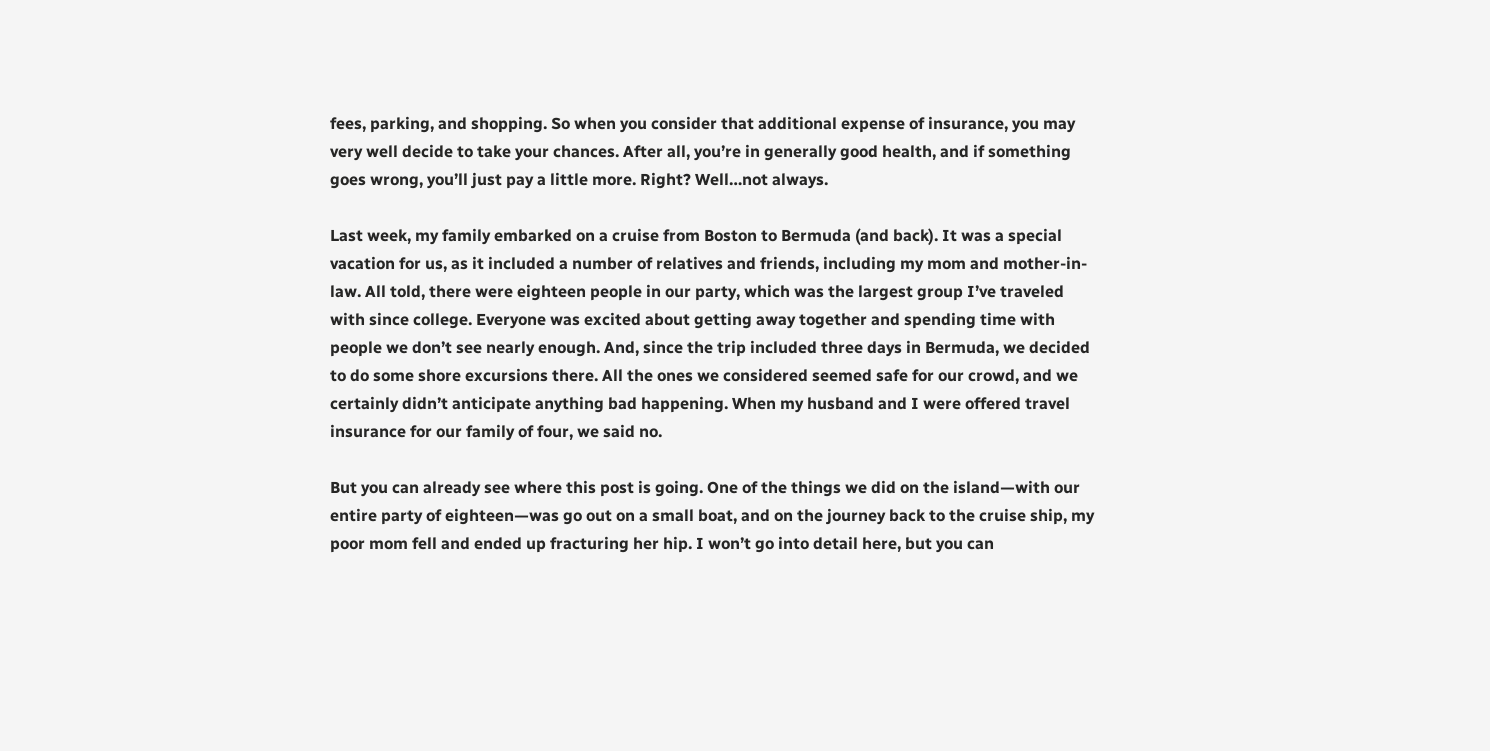fees, parking, and shopping. So when you consider that additional expense of insurance, you may very well decide to take your chances. After all, you’re in generally good health, and if something goes wrong, you’ll just pay a little more. Right? Well…not always.

Last week, my family embarked on a cruise from Boston to Bermuda (and back). It was a special vacation for us, as it included a number of relatives and friends, including my mom and mother-in-law. All told, there were eighteen people in our party, which was the largest group I’ve traveled with since college. Everyone was excited about getting away together and spending time with people we don’t see nearly enough. And, since the trip included three days in Bermuda, we decided to do some shore excursions there. All the ones we considered seemed safe for our crowd, and we certainly didn’t anticipate anything bad happening. When my husband and I were offered travel insurance for our family of four, we said no.

But you can already see where this post is going. One of the things we did on the island—with our entire party of eighteen—was go out on a small boat, and on the journey back to the cruise ship, my poor mom fell and ended up fracturing her hip. I won’t go into detail here, but you can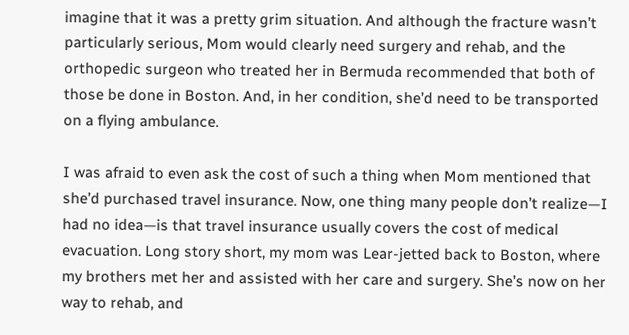imagine that it was a pretty grim situation. And although the fracture wasn’t particularly serious, Mom would clearly need surgery and rehab, and the orthopedic surgeon who treated her in Bermuda recommended that both of those be done in Boston. And, in her condition, she’d need to be transported on a flying ambulance.

I was afraid to even ask the cost of such a thing when Mom mentioned that she’d purchased travel insurance. Now, one thing many people don’t realize—I had no idea—is that travel insurance usually covers the cost of medical evacuation. Long story short, my mom was Lear-jetted back to Boston, where my brothers met her and assisted with her care and surgery. She’s now on her way to rehab, and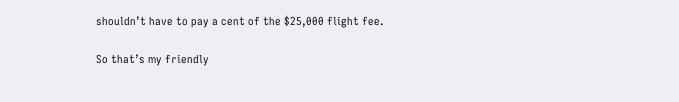shouldn’t have to pay a cent of the $25,000 flight fee.

So that’s my friendly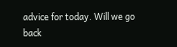advice for today. Will we go back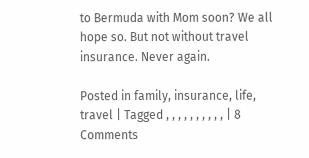to Bermuda with Mom soon? We all hope so. But not without travel insurance. Never again.

Posted in family, insurance, life, travel | Tagged , , , , , , , , , , | 8 Comments